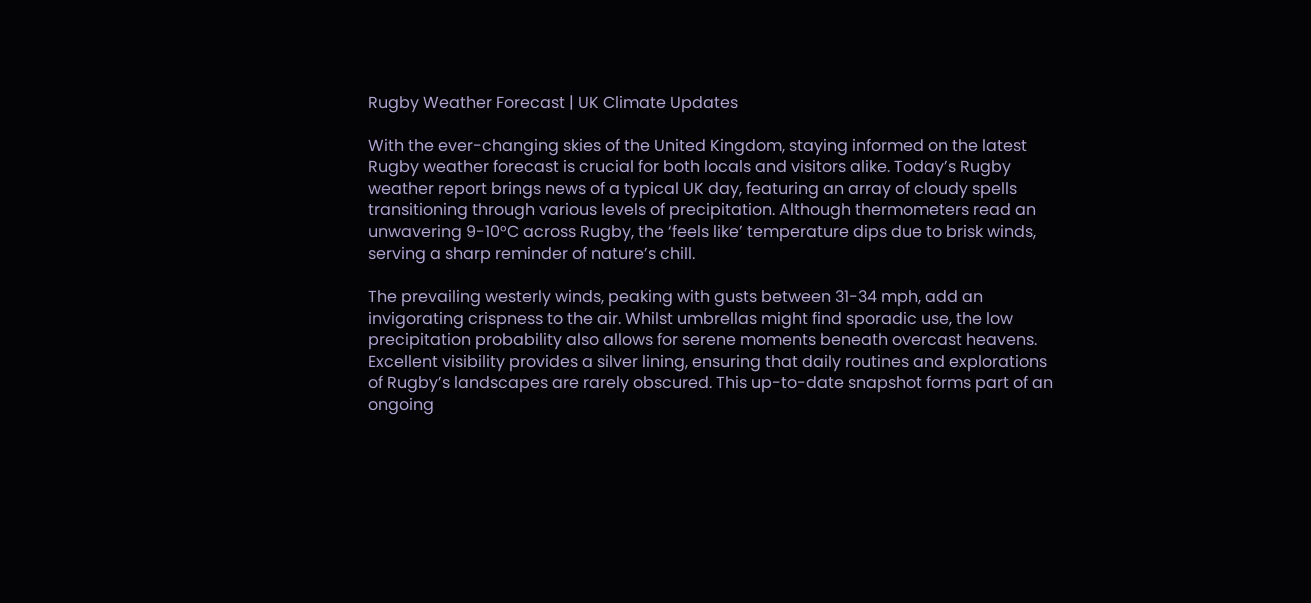Rugby Weather Forecast | UK Climate Updates

With the ever-changing skies of the United Kingdom, staying informed on the latest Rugby weather forecast is crucial for both locals and visitors alike. Today’s Rugby weather report brings news of a typical UK day, featuring an array of cloudy spells transitioning through various levels of precipitation. Although thermometers read an unwavering 9-10°C across Rugby, the ‘feels like’ temperature dips due to brisk winds, serving a sharp reminder of nature’s chill.

The prevailing westerly winds, peaking with gusts between 31-34 mph, add an invigorating crispness to the air. Whilst umbrellas might find sporadic use, the low precipitation probability also allows for serene moments beneath overcast heavens. Excellent visibility provides a silver lining, ensuring that daily routines and explorations of Rugby’s landscapes are rarely obscured. This up-to-date snapshot forms part of an ongoing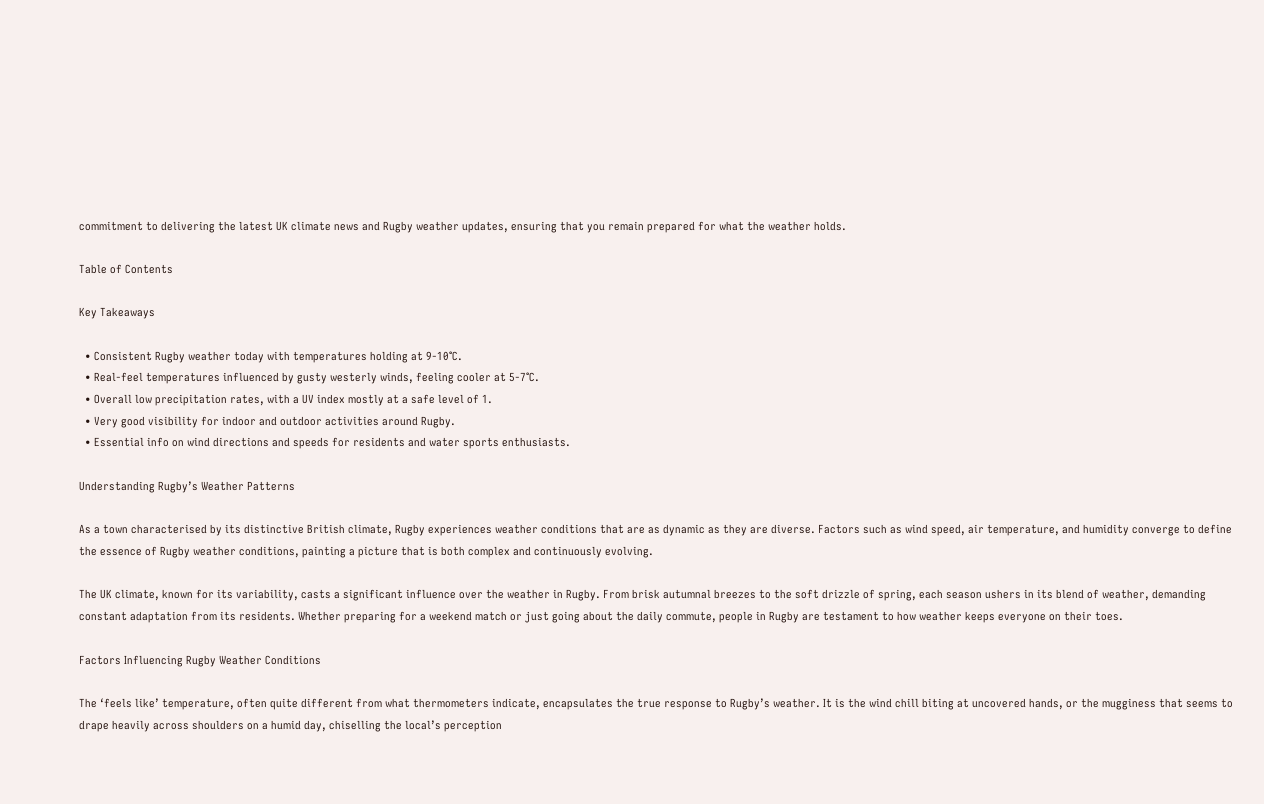commitment to delivering the latest UK climate news and Rugby weather updates, ensuring that you remain prepared for what the weather holds.

Table of Contents

Key Takeaways

  • Consistent Rugby weather today with temperatures holding at 9-10°C.
  • Real-feel temperatures influenced by gusty westerly winds, feeling cooler at 5-7°C.
  • Overall low precipitation rates, with a UV index mostly at a safe level of 1.
  • Very good visibility for indoor and outdoor activities around Rugby.
  • Essential info on wind directions and speeds for residents and water sports enthusiasts.

Understanding Rugby’s Weather Patterns

As a town characterised by its distinctive British climate, Rugby experiences weather conditions that are as dynamic as they are diverse. Factors such as wind speed, air temperature, and humidity converge to define the essence of Rugby weather conditions, painting a picture that is both complex and continuously evolving.

The UK climate, known for its variability, casts a significant influence over the weather in Rugby. From brisk autumnal breezes to the soft drizzle of spring, each season ushers in its blend of weather, demanding constant adaptation from its residents. Whether preparing for a weekend match or just going about the daily commute, people in Rugby are testament to how weather keeps everyone on their toes.

Factors Influencing Rugby Weather Conditions

The ‘feels like’ temperature, often quite different from what thermometers indicate, encapsulates the true response to Rugby’s weather. It is the wind chill biting at uncovered hands, or the mugginess that seems to drape heavily across shoulders on a humid day, chiselling the local’s perception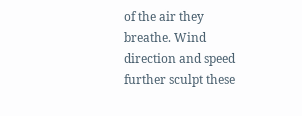of the air they breathe. Wind direction and speed further sculpt these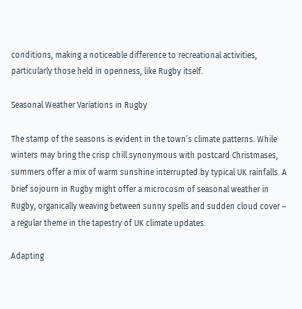conditions, making a noticeable difference to recreational activities, particularly those held in openness, like Rugby itself.

Seasonal Weather Variations in Rugby

The stamp of the seasons is evident in the town’s climate patterns. While winters may bring the crisp chill synonymous with postcard Christmases, summers offer a mix of warm sunshine interrupted by typical UK rainfalls. A brief sojourn in Rugby might offer a microcosm of seasonal weather in Rugby, organically weaving between sunny spells and sudden cloud cover – a regular theme in the tapestry of UK climate updates.

Adapting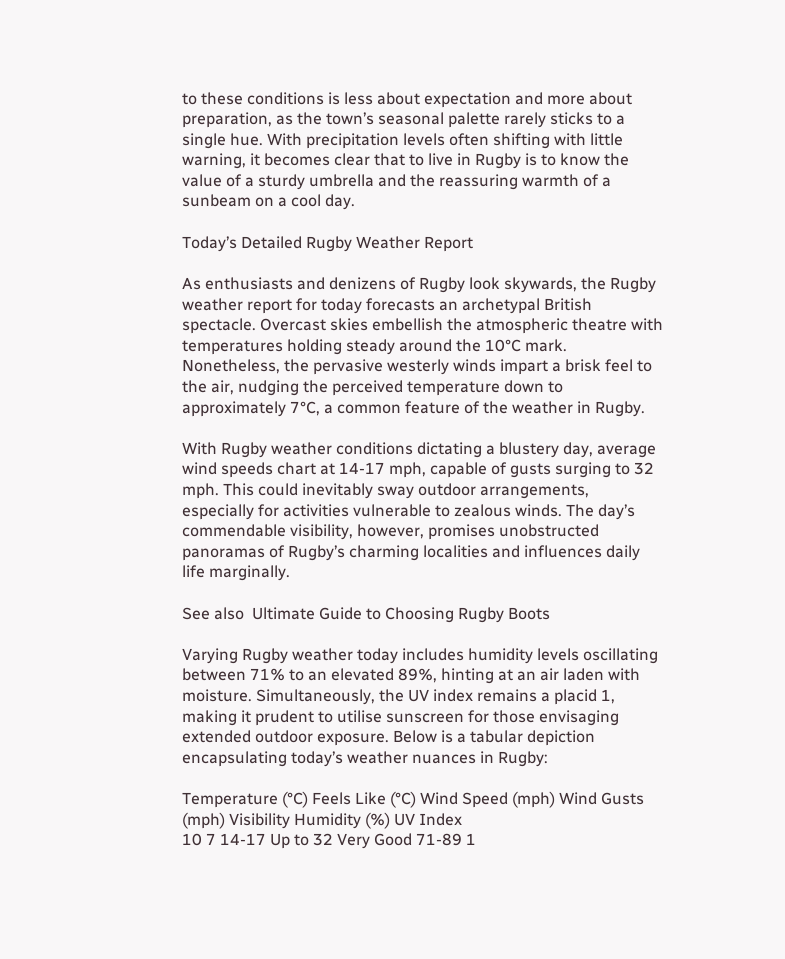to these conditions is less about expectation and more about preparation, as the town’s seasonal palette rarely sticks to a single hue. With precipitation levels often shifting with little warning, it becomes clear that to live in Rugby is to know the value of a sturdy umbrella and the reassuring warmth of a sunbeam on a cool day.

Today’s Detailed Rugby Weather Report

As enthusiasts and denizens of Rugby look skywards, the Rugby weather report for today forecasts an archetypal British spectacle. Overcast skies embellish the atmospheric theatre with temperatures holding steady around the 10°C mark. Nonetheless, the pervasive westerly winds impart a brisk feel to the air, nudging the perceived temperature down to approximately 7°C, a common feature of the weather in Rugby.

With Rugby weather conditions dictating a blustery day, average wind speeds chart at 14-17 mph, capable of gusts surging to 32 mph. This could inevitably sway outdoor arrangements, especially for activities vulnerable to zealous winds. The day’s commendable visibility, however, promises unobstructed panoramas of Rugby’s charming localities and influences daily life marginally.

See also  Ultimate Guide to Choosing Rugby Boots

Varying Rugby weather today includes humidity levels oscillating between 71% to an elevated 89%, hinting at an air laden with moisture. Simultaneously, the UV index remains a placid 1, making it prudent to utilise sunscreen for those envisaging extended outdoor exposure. Below is a tabular depiction encapsulating today’s weather nuances in Rugby:

Temperature (°C) Feels Like (°C) Wind Speed (mph) Wind Gusts (mph) Visibility Humidity (%) UV Index
10 7 14-17 Up to 32 Very Good 71-89 1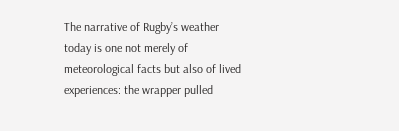The narrative of Rugby’s weather today is one not merely of meteorological facts but also of lived experiences: the wrapper pulled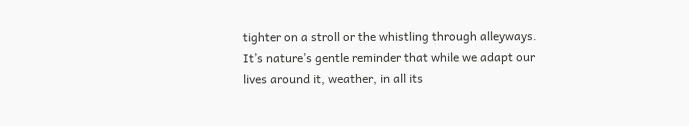tighter on a stroll or the whistling through alleyways. It’s nature’s gentle reminder that while we adapt our lives around it, weather, in all its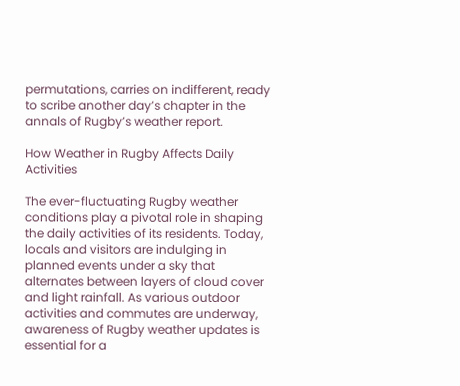permutations, carries on indifferent, ready to scribe another day’s chapter in the annals of Rugby’s weather report.

How Weather in Rugby Affects Daily Activities

The ever-fluctuating Rugby weather conditions play a pivotal role in shaping the daily activities of its residents. Today, locals and visitors are indulging in planned events under a sky that alternates between layers of cloud cover and light rainfall. As various outdoor activities and commutes are underway, awareness of Rugby weather updates is essential for a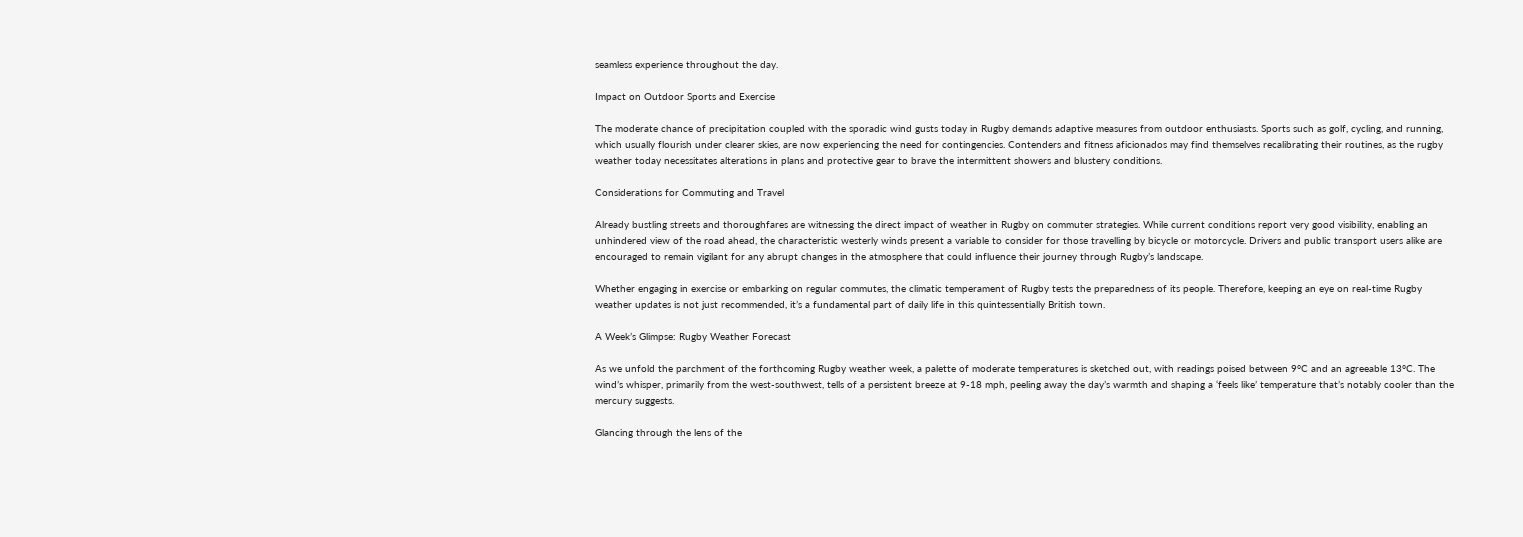seamless experience throughout the day.

Impact on Outdoor Sports and Exercise

The moderate chance of precipitation coupled with the sporadic wind gusts today in Rugby demands adaptive measures from outdoor enthusiasts. Sports such as golf, cycling, and running, which usually flourish under clearer skies, are now experiencing the need for contingencies. Contenders and fitness aficionados may find themselves recalibrating their routines, as the rugby weather today necessitates alterations in plans and protective gear to brave the intermittent showers and blustery conditions.

Considerations for Commuting and Travel

Already bustling streets and thoroughfares are witnessing the direct impact of weather in Rugby on commuter strategies. While current conditions report very good visibility, enabling an unhindered view of the road ahead, the characteristic westerly winds present a variable to consider for those travelling by bicycle or motorcycle. Drivers and public transport users alike are encouraged to remain vigilant for any abrupt changes in the atmosphere that could influence their journey through Rugby’s landscape.

Whether engaging in exercise or embarking on regular commutes, the climatic temperament of Rugby tests the preparedness of its people. Therefore, keeping an eye on real-time Rugby weather updates is not just recommended, it’s a fundamental part of daily life in this quintessentially British town.

A Week’s Glimpse: Rugby Weather Forecast

As we unfold the parchment of the forthcoming Rugby weather week, a palette of moderate temperatures is sketched out, with readings poised between 9°C and an agreeable 13°C. The wind’s whisper, primarily from the west-southwest, tells of a persistent breeze at 9-18 mph, peeling away the day’s warmth and shaping a ‘feels like’ temperature that’s notably cooler than the mercury suggests.

Glancing through the lens of the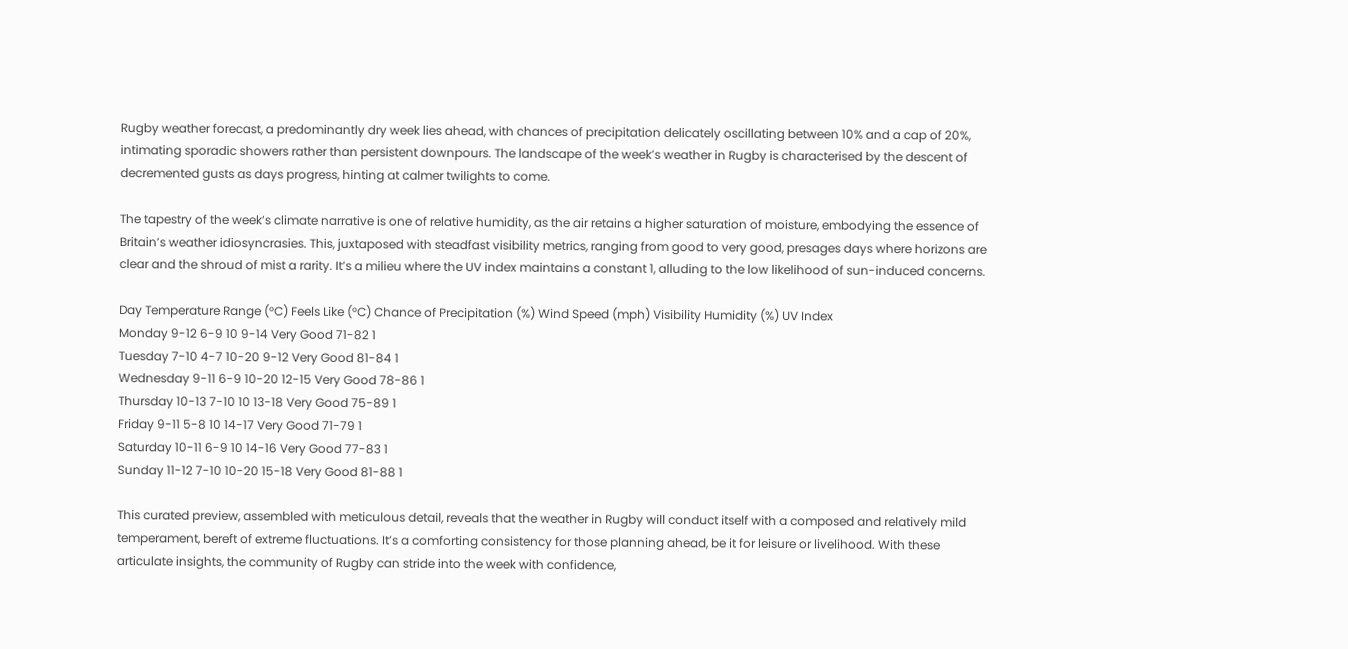Rugby weather forecast, a predominantly dry week lies ahead, with chances of precipitation delicately oscillating between 10% and a cap of 20%, intimating sporadic showers rather than persistent downpours. The landscape of the week’s weather in Rugby is characterised by the descent of decremented gusts as days progress, hinting at calmer twilights to come.

The tapestry of the week’s climate narrative is one of relative humidity, as the air retains a higher saturation of moisture, embodying the essence of Britain’s weather idiosyncrasies. This, juxtaposed with steadfast visibility metrics, ranging from good to very good, presages days where horizons are clear and the shroud of mist a rarity. It’s a milieu where the UV index maintains a constant 1, alluding to the low likelihood of sun-induced concerns.

Day Temperature Range (°C) Feels Like (°C) Chance of Precipitation (%) Wind Speed (mph) Visibility Humidity (%) UV Index
Monday 9-12 6-9 10 9-14 Very Good 71-82 1
Tuesday 7-10 4-7 10-20 9-12 Very Good 81-84 1
Wednesday 9-11 6-9 10-20 12-15 Very Good 78-86 1
Thursday 10-13 7-10 10 13-18 Very Good 75-89 1
Friday 9-11 5-8 10 14-17 Very Good 71-79 1
Saturday 10-11 6-9 10 14-16 Very Good 77-83 1
Sunday 11-12 7-10 10-20 15-18 Very Good 81-88 1

This curated preview, assembled with meticulous detail, reveals that the weather in Rugby will conduct itself with a composed and relatively mild temperament, bereft of extreme fluctuations. It’s a comforting consistency for those planning ahead, be it for leisure or livelihood. With these articulate insights, the community of Rugby can stride into the week with confidence,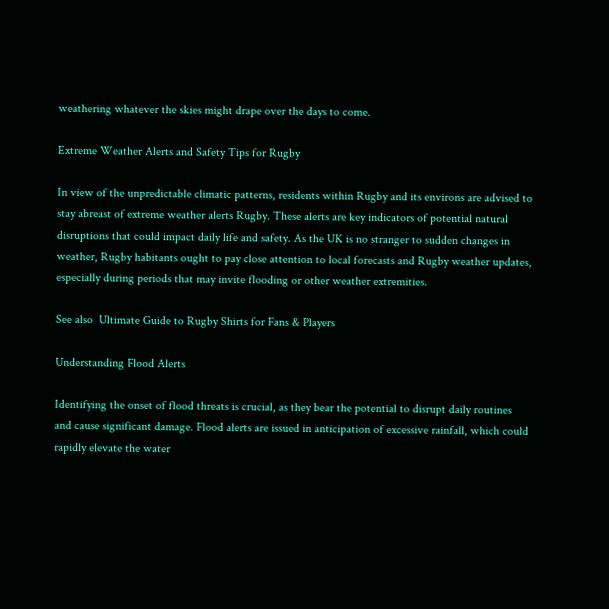weathering whatever the skies might drape over the days to come.

Extreme Weather Alerts and Safety Tips for Rugby

In view of the unpredictable climatic patterns, residents within Rugby and its environs are advised to stay abreast of extreme weather alerts Rugby. These alerts are key indicators of potential natural disruptions that could impact daily life and safety. As the UK is no stranger to sudden changes in weather, Rugby habitants ought to pay close attention to local forecasts and Rugby weather updates, especially during periods that may invite flooding or other weather extremities.

See also  Ultimate Guide to Rugby Shirts for Fans & Players

Understanding Flood Alerts

Identifying the onset of flood threats is crucial, as they bear the potential to disrupt daily routines and cause significant damage. Flood alerts are issued in anticipation of excessive rainfall, which could rapidly elevate the water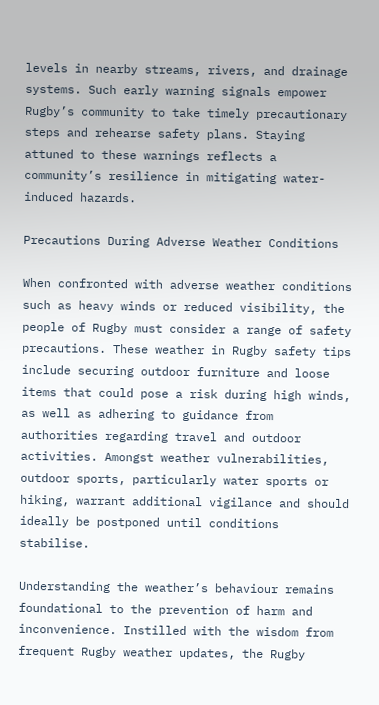levels in nearby streams, rivers, and drainage systems. Such early warning signals empower Rugby’s community to take timely precautionary steps and rehearse safety plans. Staying attuned to these warnings reflects a community’s resilience in mitigating water-induced hazards.

Precautions During Adverse Weather Conditions

When confronted with adverse weather conditions such as heavy winds or reduced visibility, the people of Rugby must consider a range of safety precautions. These weather in Rugby safety tips include securing outdoor furniture and loose items that could pose a risk during high winds, as well as adhering to guidance from authorities regarding travel and outdoor activities. Amongst weather vulnerabilities, outdoor sports, particularly water sports or hiking, warrant additional vigilance and should ideally be postponed until conditions stabilise.

Understanding the weather’s behaviour remains foundational to the prevention of harm and inconvenience. Instilled with the wisdom from frequent Rugby weather updates, the Rugby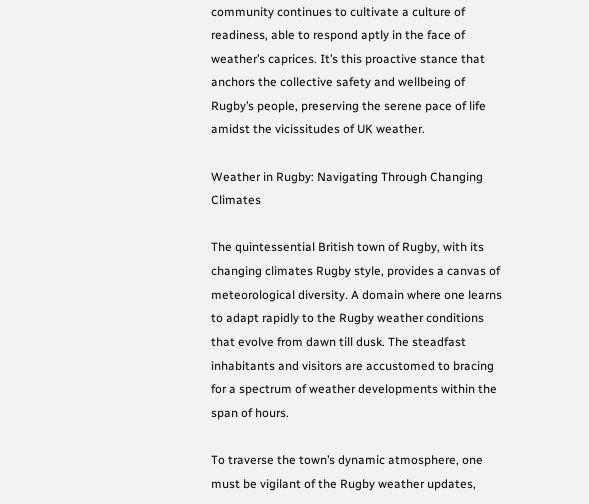community continues to cultivate a culture of readiness, able to respond aptly in the face of weather’s caprices. It’s this proactive stance that anchors the collective safety and wellbeing of Rugby’s people, preserving the serene pace of life amidst the vicissitudes of UK weather.

Weather in Rugby: Navigating Through Changing Climates

The quintessential British town of Rugby, with its changing climates Rugby style, provides a canvas of meteorological diversity. A domain where one learns to adapt rapidly to the Rugby weather conditions that evolve from dawn till dusk. The steadfast inhabitants and visitors are accustomed to bracing for a spectrum of weather developments within the span of hours.

To traverse the town’s dynamic atmosphere, one must be vigilant of the Rugby weather updates,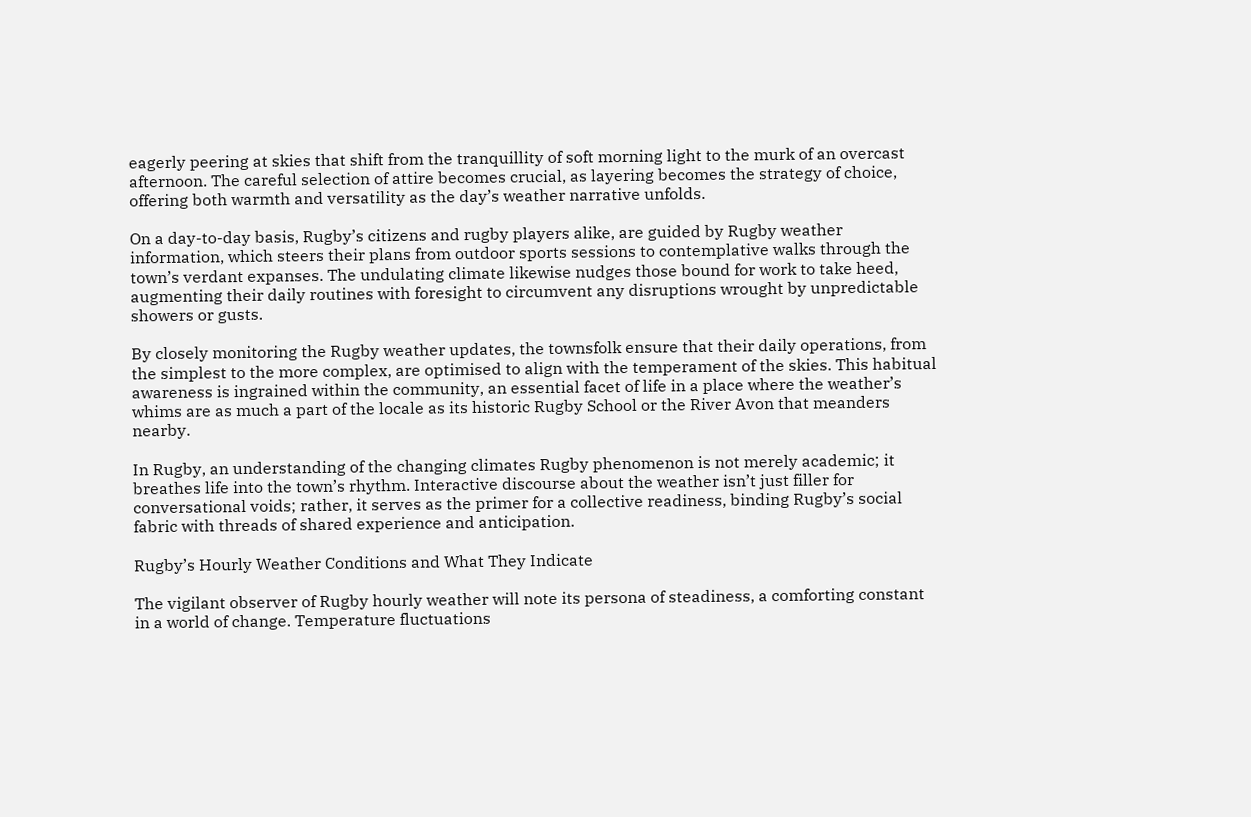eagerly peering at skies that shift from the tranquillity of soft morning light to the murk of an overcast afternoon. The careful selection of attire becomes crucial, as layering becomes the strategy of choice, offering both warmth and versatility as the day’s weather narrative unfolds.

On a day-to-day basis, Rugby’s citizens and rugby players alike, are guided by Rugby weather information, which steers their plans from outdoor sports sessions to contemplative walks through the town’s verdant expanses. The undulating climate likewise nudges those bound for work to take heed, augmenting their daily routines with foresight to circumvent any disruptions wrought by unpredictable showers or gusts.

By closely monitoring the Rugby weather updates, the townsfolk ensure that their daily operations, from the simplest to the more complex, are optimised to align with the temperament of the skies. This habitual awareness is ingrained within the community, an essential facet of life in a place where the weather’s whims are as much a part of the locale as its historic Rugby School or the River Avon that meanders nearby.

In Rugby, an understanding of the changing climates Rugby phenomenon is not merely academic; it breathes life into the town’s rhythm. Interactive discourse about the weather isn’t just filler for conversational voids; rather, it serves as the primer for a collective readiness, binding Rugby’s social fabric with threads of shared experience and anticipation.

Rugby’s Hourly Weather Conditions and What They Indicate

The vigilant observer of Rugby hourly weather will note its persona of steadiness, a comforting constant in a world of change. Temperature fluctuations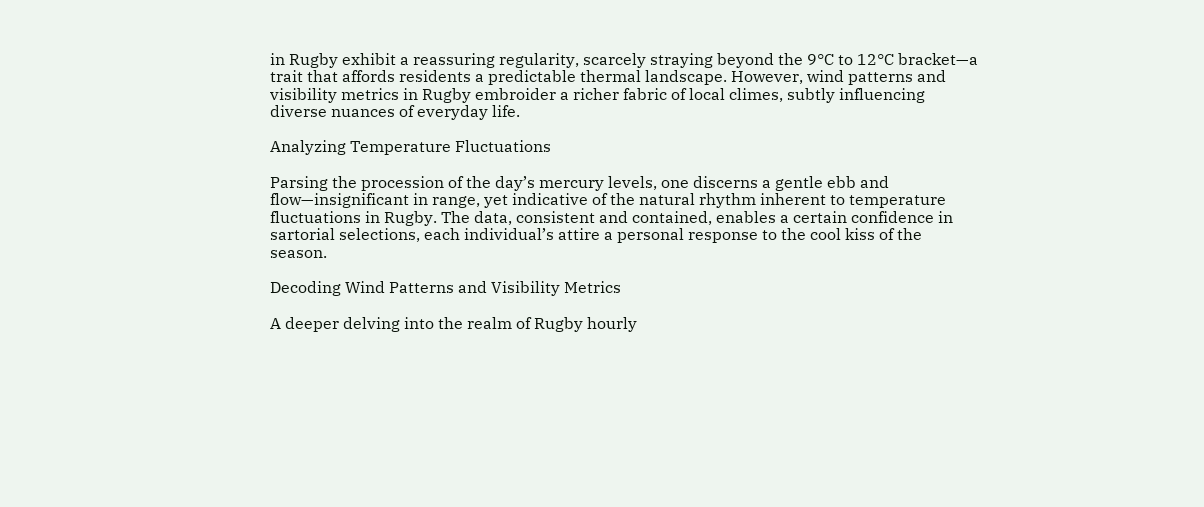in Rugby exhibit a reassuring regularity, scarcely straying beyond the 9°C to 12°C bracket—a trait that affords residents a predictable thermal landscape. However, wind patterns and visibility metrics in Rugby embroider a richer fabric of local climes, subtly influencing diverse nuances of everyday life.

Analyzing Temperature Fluctuations

Parsing the procession of the day’s mercury levels, one discerns a gentle ebb and flow—insignificant in range, yet indicative of the natural rhythm inherent to temperature fluctuations in Rugby. The data, consistent and contained, enables a certain confidence in sartorial selections, each individual’s attire a personal response to the cool kiss of the season.

Decoding Wind Patterns and Visibility Metrics

A deeper delving into the realm of Rugby hourly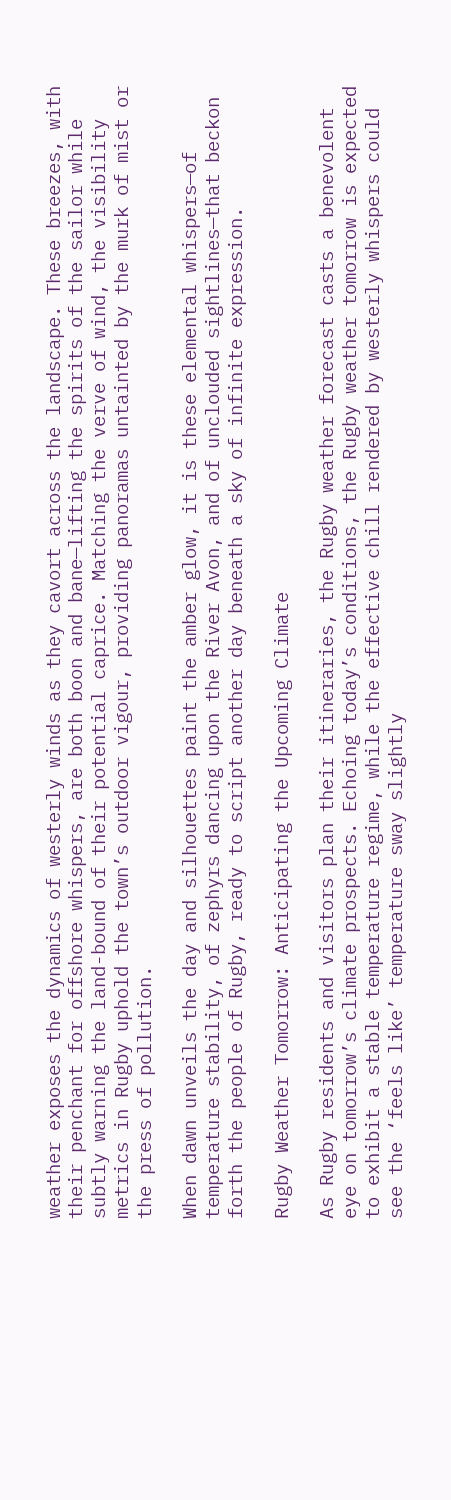weather exposes the dynamics of westerly winds as they cavort across the landscape. These breezes, with their penchant for offshore whispers, are both boon and bane—lifting the spirits of the sailor while subtly warning the land-bound of their potential caprice. Matching the verve of wind, the visibility metrics in Rugby uphold the town’s outdoor vigour, providing panoramas untainted by the murk of mist or the press of pollution.

When dawn unveils the day and silhouettes paint the amber glow, it is these elemental whispers—of temperature stability, of zephyrs dancing upon the River Avon, and of unclouded sightlines—that beckon forth the people of Rugby, ready to script another day beneath a sky of infinite expression.

Rugby Weather Tomorrow: Anticipating the Upcoming Climate

As Rugby residents and visitors plan their itineraries, the Rugby weather forecast casts a benevolent eye on tomorrow’s climate prospects. Echoing today’s conditions, the Rugby weather tomorrow is expected to exhibit a stable temperature regime, while the effective chill rendered by westerly whispers could see the ‘feels like’ temperature sway slightly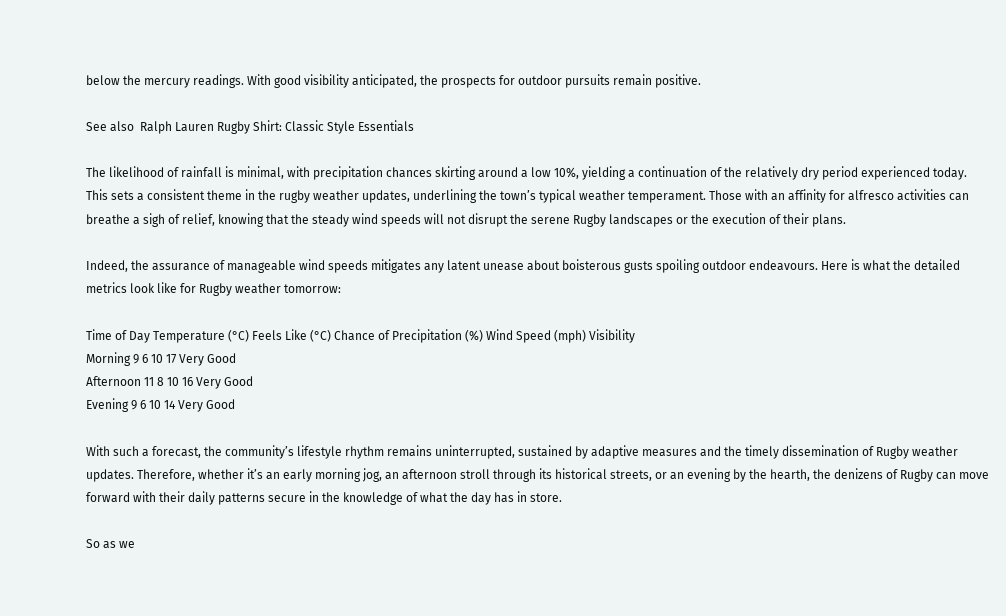below the mercury readings. With good visibility anticipated, the prospects for outdoor pursuits remain positive.

See also  Ralph Lauren Rugby Shirt: Classic Style Essentials

The likelihood of rainfall is minimal, with precipitation chances skirting around a low 10%, yielding a continuation of the relatively dry period experienced today. This sets a consistent theme in the rugby weather updates, underlining the town’s typical weather temperament. Those with an affinity for alfresco activities can breathe a sigh of relief, knowing that the steady wind speeds will not disrupt the serene Rugby landscapes or the execution of their plans.

Indeed, the assurance of manageable wind speeds mitigates any latent unease about boisterous gusts spoiling outdoor endeavours. Here is what the detailed metrics look like for Rugby weather tomorrow:

Time of Day Temperature (°C) Feels Like (°C) Chance of Precipitation (%) Wind Speed (mph) Visibility
Morning 9 6 10 17 Very Good
Afternoon 11 8 10 16 Very Good
Evening 9 6 10 14 Very Good

With such a forecast, the community’s lifestyle rhythm remains uninterrupted, sustained by adaptive measures and the timely dissemination of Rugby weather updates. Therefore, whether it’s an early morning jog, an afternoon stroll through its historical streets, or an evening by the hearth, the denizens of Rugby can move forward with their daily patterns secure in the knowledge of what the day has in store.

So as we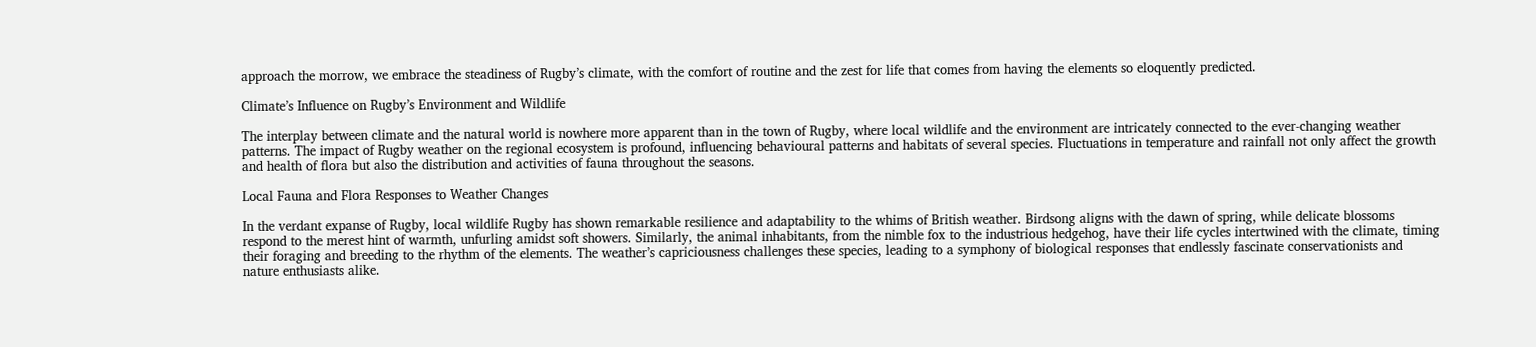approach the morrow, we embrace the steadiness of Rugby’s climate, with the comfort of routine and the zest for life that comes from having the elements so eloquently predicted.

Climate’s Influence on Rugby’s Environment and Wildlife

The interplay between climate and the natural world is nowhere more apparent than in the town of Rugby, where local wildlife and the environment are intricately connected to the ever-changing weather patterns. The impact of Rugby weather on the regional ecosystem is profound, influencing behavioural patterns and habitats of several species. Fluctuations in temperature and rainfall not only affect the growth and health of flora but also the distribution and activities of fauna throughout the seasons.

Local Fauna and Flora Responses to Weather Changes

In the verdant expanse of Rugby, local wildlife Rugby has shown remarkable resilience and adaptability to the whims of British weather. Birdsong aligns with the dawn of spring, while delicate blossoms respond to the merest hint of warmth, unfurling amidst soft showers. Similarly, the animal inhabitants, from the nimble fox to the industrious hedgehog, have their life cycles intertwined with the climate, timing their foraging and breeding to the rhythm of the elements. The weather’s capriciousness challenges these species, leading to a symphony of biological responses that endlessly fascinate conservationists and nature enthusiasts alike.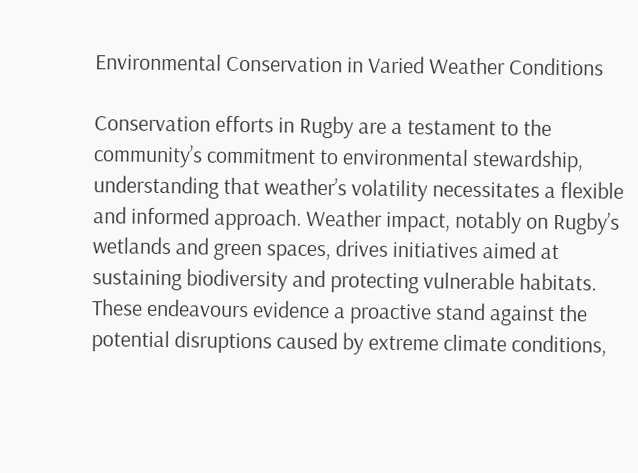Environmental Conservation in Varied Weather Conditions

Conservation efforts in Rugby are a testament to the community’s commitment to environmental stewardship, understanding that weather’s volatility necessitates a flexible and informed approach. Weather impact, notably on Rugby’s wetlands and green spaces, drives initiatives aimed at sustaining biodiversity and protecting vulnerable habitats. These endeavours evidence a proactive stand against the potential disruptions caused by extreme climate conditions,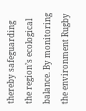thereby safeguarding the region’s ecological balance. By monitoring the environment Rugby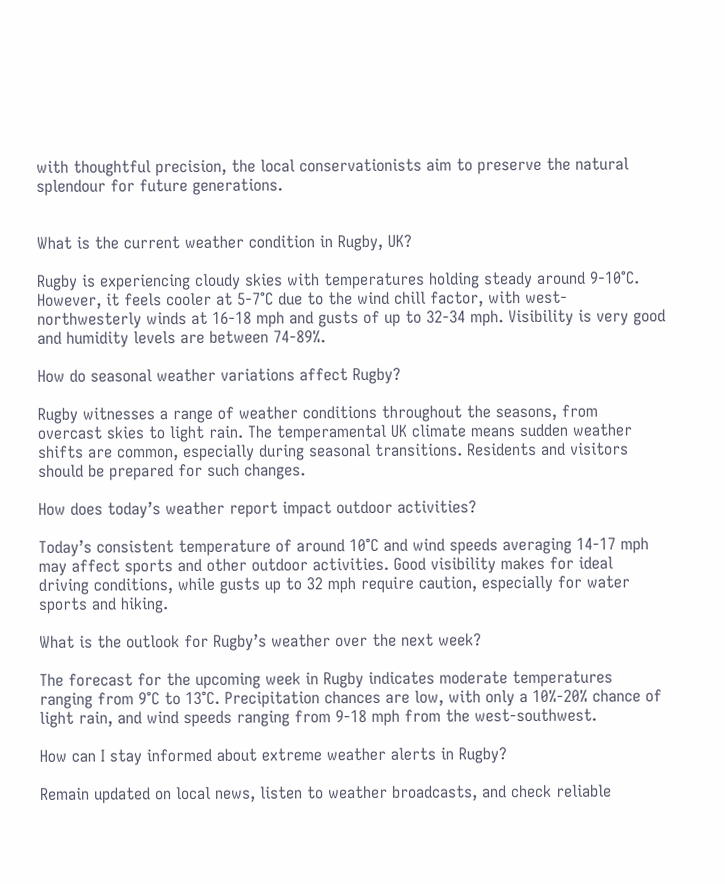with thoughtful precision, the local conservationists aim to preserve the natural splendour for future generations.


What is the current weather condition in Rugby, UK?

Rugby is experiencing cloudy skies with temperatures holding steady around 9-10°C. However, it feels cooler at 5-7°C due to the wind chill factor, with west-northwesterly winds at 16-18 mph and gusts of up to 32-34 mph. Visibility is very good and humidity levels are between 74-89%.

How do seasonal weather variations affect Rugby?

Rugby witnesses a range of weather conditions throughout the seasons, from overcast skies to light rain. The temperamental UK climate means sudden weather shifts are common, especially during seasonal transitions. Residents and visitors should be prepared for such changes.

How does today’s weather report impact outdoor activities?

Today’s consistent temperature of around 10°C and wind speeds averaging 14-17 mph may affect sports and other outdoor activities. Good visibility makes for ideal driving conditions, while gusts up to 32 mph require caution, especially for water sports and hiking.

What is the outlook for Rugby’s weather over the next week?

The forecast for the upcoming week in Rugby indicates moderate temperatures ranging from 9°C to 13°C. Precipitation chances are low, with only a 10%-20% chance of light rain, and wind speeds ranging from 9-18 mph from the west-southwest.

How can I stay informed about extreme weather alerts in Rugby?

Remain updated on local news, listen to weather broadcasts, and check reliable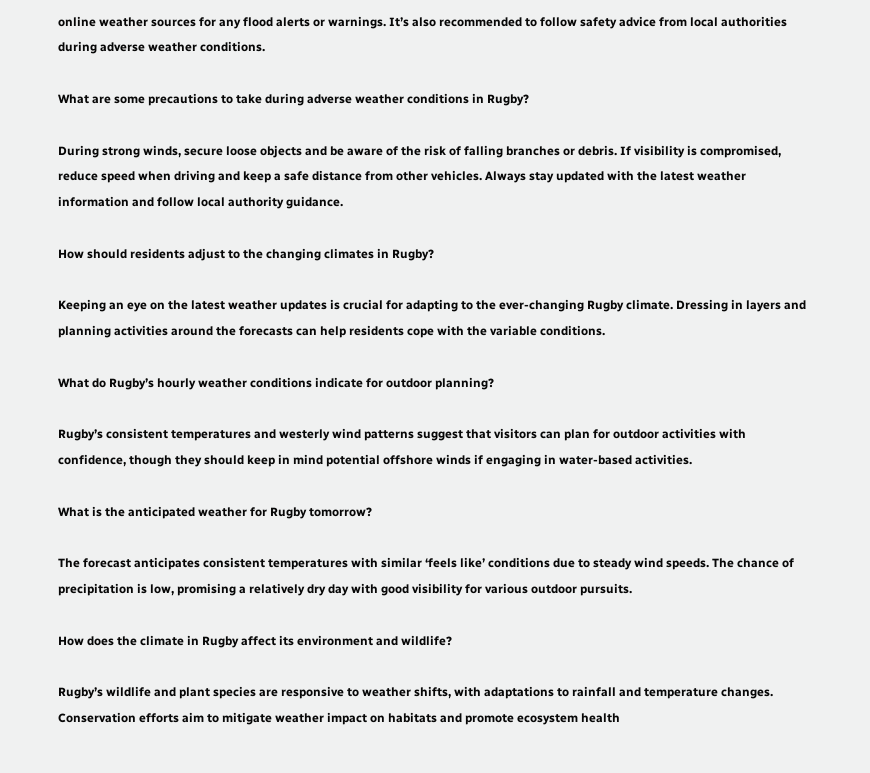online weather sources for any flood alerts or warnings. It’s also recommended to follow safety advice from local authorities during adverse weather conditions.

What are some precautions to take during adverse weather conditions in Rugby?

During strong winds, secure loose objects and be aware of the risk of falling branches or debris. If visibility is compromised, reduce speed when driving and keep a safe distance from other vehicles. Always stay updated with the latest weather information and follow local authority guidance.

How should residents adjust to the changing climates in Rugby?

Keeping an eye on the latest weather updates is crucial for adapting to the ever-changing Rugby climate. Dressing in layers and planning activities around the forecasts can help residents cope with the variable conditions.

What do Rugby’s hourly weather conditions indicate for outdoor planning?

Rugby’s consistent temperatures and westerly wind patterns suggest that visitors can plan for outdoor activities with confidence, though they should keep in mind potential offshore winds if engaging in water-based activities.

What is the anticipated weather for Rugby tomorrow?

The forecast anticipates consistent temperatures with similar ‘feels like’ conditions due to steady wind speeds. The chance of precipitation is low, promising a relatively dry day with good visibility for various outdoor pursuits.

How does the climate in Rugby affect its environment and wildlife?

Rugby’s wildlife and plant species are responsive to weather shifts, with adaptations to rainfall and temperature changes. Conservation efforts aim to mitigate weather impact on habitats and promote ecosystem health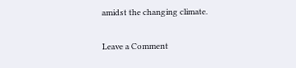amidst the changing climate.

Leave a Comment